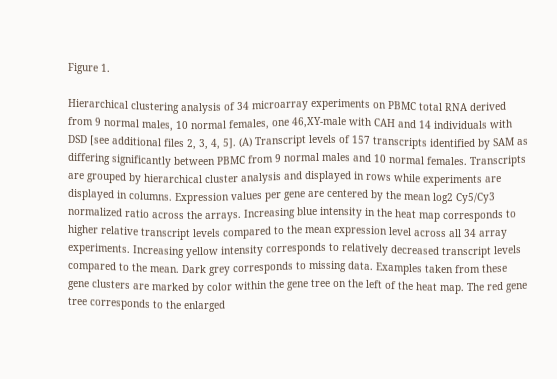Figure 1.

Hierarchical clustering analysis of 34 microarray experiments on PBMC total RNA derived from 9 normal males, 10 normal females, one 46,XY-male with CAH and 14 individuals with DSD [see additional files 2, 3, 4, 5]. (A) Transcript levels of 157 transcripts identified by SAM as differing significantly between PBMC from 9 normal males and 10 normal females. Transcripts are grouped by hierarchical cluster analysis and displayed in rows while experiments are displayed in columns. Expression values per gene are centered by the mean log2 Cy5/Cy3 normalized ratio across the arrays. Increasing blue intensity in the heat map corresponds to higher relative transcript levels compared to the mean expression level across all 34 array experiments. Increasing yellow intensity corresponds to relatively decreased transcript levels compared to the mean. Dark grey corresponds to missing data. Examples taken from these gene clusters are marked by color within the gene tree on the left of the heat map. The red gene tree corresponds to the enlarged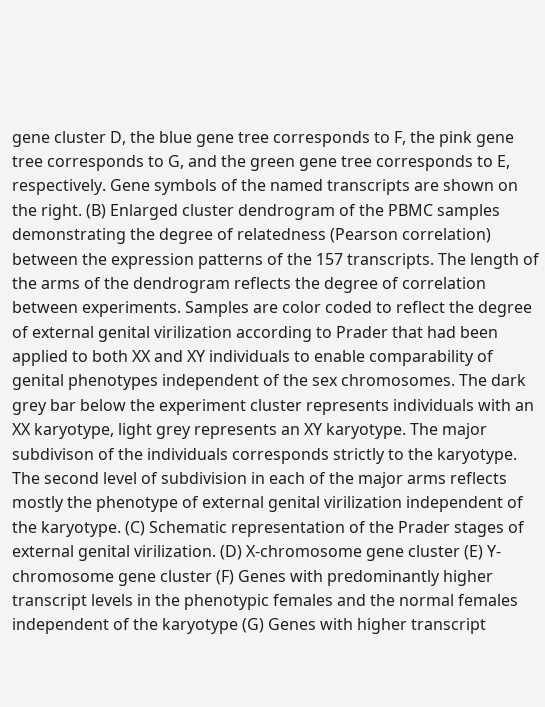gene cluster D, the blue gene tree corresponds to F, the pink gene tree corresponds to G, and the green gene tree corresponds to E, respectively. Gene symbols of the named transcripts are shown on the right. (B) Enlarged cluster dendrogram of the PBMC samples demonstrating the degree of relatedness (Pearson correlation) between the expression patterns of the 157 transcripts. The length of the arms of the dendrogram reflects the degree of correlation between experiments. Samples are color coded to reflect the degree of external genital virilization according to Prader that had been applied to both XX and XY individuals to enable comparability of genital phenotypes independent of the sex chromosomes. The dark grey bar below the experiment cluster represents individuals with an XX karyotype, light grey represents an XY karyotype. The major subdivison of the individuals corresponds strictly to the karyotype. The second level of subdivision in each of the major arms reflects mostly the phenotype of external genital virilization independent of the karyotype. (C) Schematic representation of the Prader stages of external genital virilization. (D) X-chromosome gene cluster (E) Y-chromosome gene cluster (F) Genes with predominantly higher transcript levels in the phenotypic females and the normal females independent of the karyotype (G) Genes with higher transcript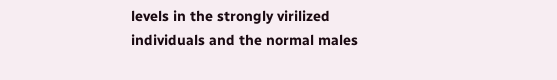levels in the strongly virilized individuals and the normal males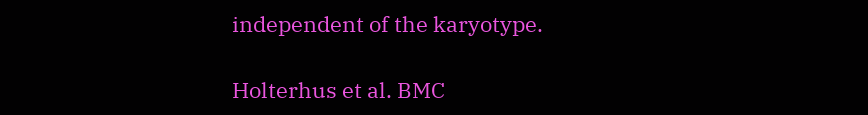independent of the karyotype.

Holterhus et al. BMC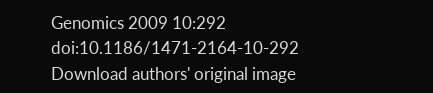Genomics 2009 10:292   doi:10.1186/1471-2164-10-292
Download authors' original image